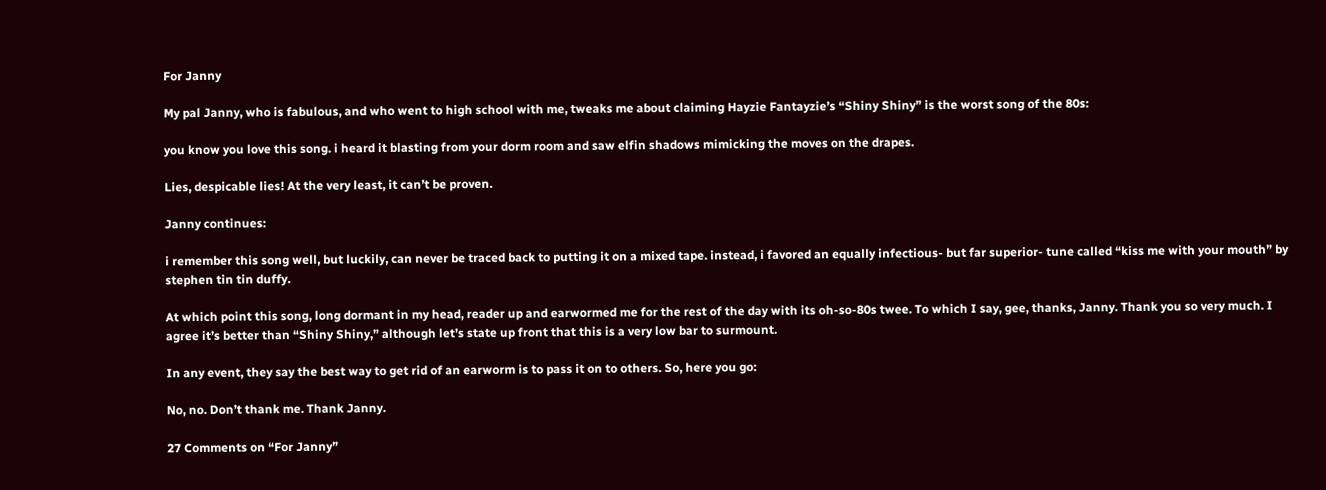For Janny

My pal Janny, who is fabulous, and who went to high school with me, tweaks me about claiming Hayzie Fantayzie’s “Shiny Shiny” is the worst song of the 80s:

you know you love this song. i heard it blasting from your dorm room and saw elfin shadows mimicking the moves on the drapes.

Lies, despicable lies! At the very least, it can’t be proven.

Janny continues:

i remember this song well, but luckily, can never be traced back to putting it on a mixed tape. instead, i favored an equally infectious- but far superior- tune called “kiss me with your mouth” by stephen tin tin duffy.

At which point this song, long dormant in my head, reader up and earwormed me for the rest of the day with its oh-so-80s twee. To which I say, gee, thanks, Janny. Thank you so very much. I agree it’s better than “Shiny Shiny,” although let’s state up front that this is a very low bar to surmount.

In any event, they say the best way to get rid of an earworm is to pass it on to others. So, here you go:

No, no. Don’t thank me. Thank Janny.

27 Comments on “For Janny”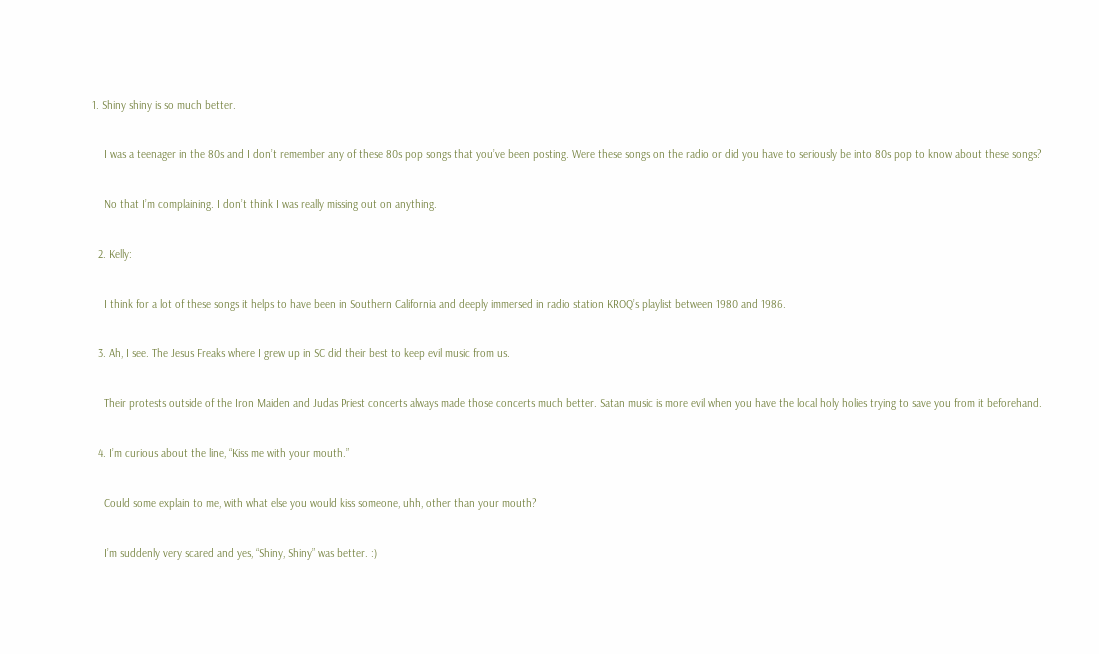1. Shiny shiny is so much better.

    I was a teenager in the 80s and I don’t remember any of these 80s pop songs that you’ve been posting. Were these songs on the radio or did you have to seriously be into 80s pop to know about these songs?

    No that I’m complaining. I don’t think I was really missing out on anything.

  2. Kelly:

    I think for a lot of these songs it helps to have been in Southern California and deeply immersed in radio station KROQ’s playlist between 1980 and 1986.

  3. Ah, I see. The Jesus Freaks where I grew up in SC did their best to keep evil music from us.

    Their protests outside of the Iron Maiden and Judas Priest concerts always made those concerts much better. Satan music is more evil when you have the local holy holies trying to save you from it beforehand.

  4. I’m curious about the line, “Kiss me with your mouth.”

    Could some explain to me, with what else you would kiss someone, uhh, other than your mouth?

    I’m suddenly very scared and yes, “Shiny, Shiny” was better. :)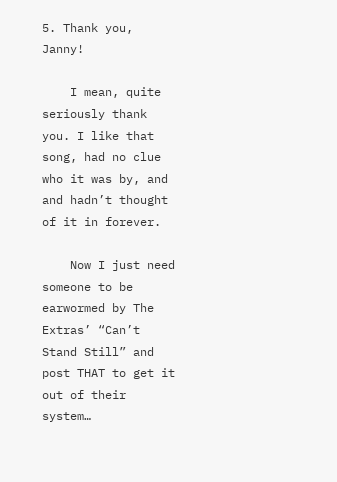5. Thank you, Janny!

    I mean, quite seriously thank you. I like that song, had no clue who it was by, and and hadn’t thought of it in forever.

    Now I just need someone to be earwormed by The Extras’ “Can’t Stand Still” and post THAT to get it out of their system…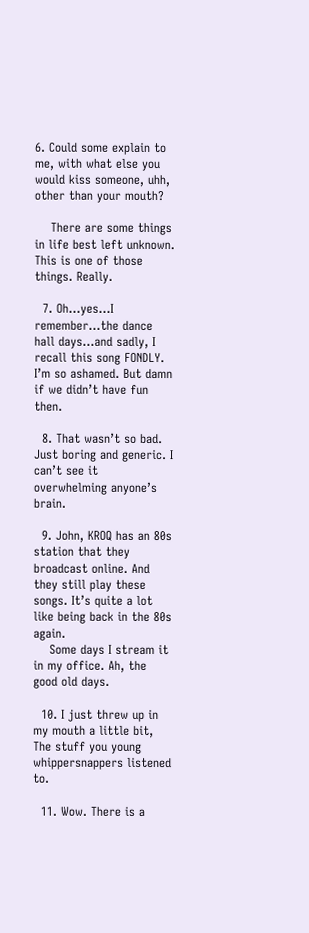6. Could some explain to me, with what else you would kiss someone, uhh, other than your mouth?

    There are some things in life best left unknown. This is one of those things. Really.

  7. Oh…yes…I remember…the dance hall days…and sadly, I recall this song FONDLY. I’m so ashamed. But damn if we didn’t have fun then.

  8. That wasn’t so bad. Just boring and generic. I can’t see it overwhelming anyone’s brain.

  9. John, KROQ has an 80s station that they broadcast online. And they still play these songs. It’s quite a lot like being back in the 80s again.
    Some days I stream it in my office. Ah, the good old days.

  10. I just threw up in my mouth a little bit, The stuff you young whippersnappers listened to.

  11. Wow. There is a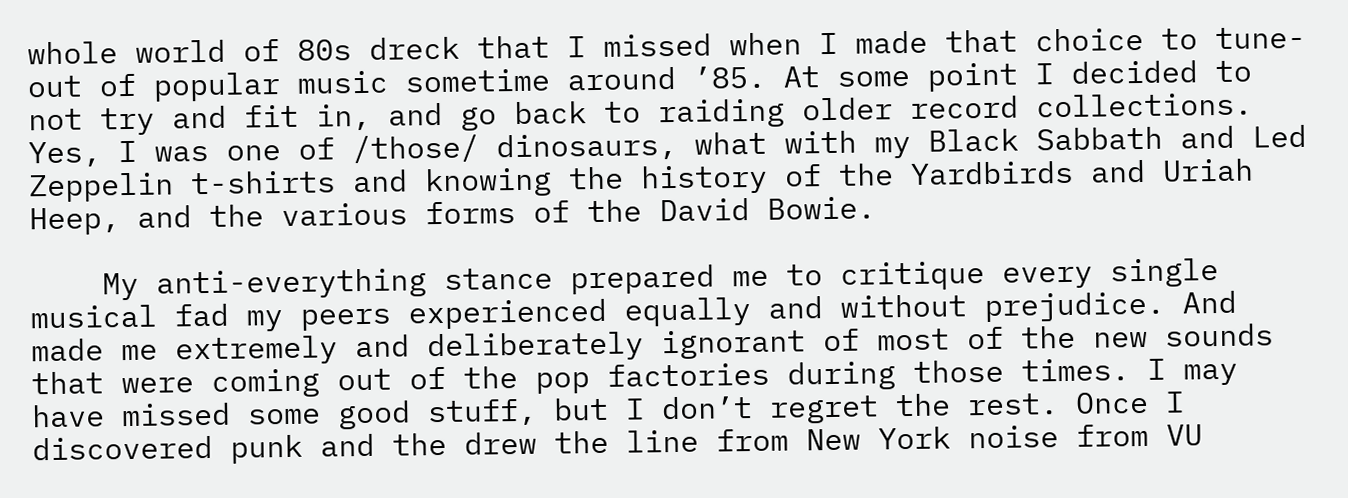whole world of 80s dreck that I missed when I made that choice to tune-out of popular music sometime around ’85. At some point I decided to not try and fit in, and go back to raiding older record collections. Yes, I was one of /those/ dinosaurs, what with my Black Sabbath and Led Zeppelin t-shirts and knowing the history of the Yardbirds and Uriah Heep, and the various forms of the David Bowie.

    My anti-everything stance prepared me to critique every single musical fad my peers experienced equally and without prejudice. And made me extremely and deliberately ignorant of most of the new sounds that were coming out of the pop factories during those times. I may have missed some good stuff, but I don’t regret the rest. Once I discovered punk and the drew the line from New York noise from VU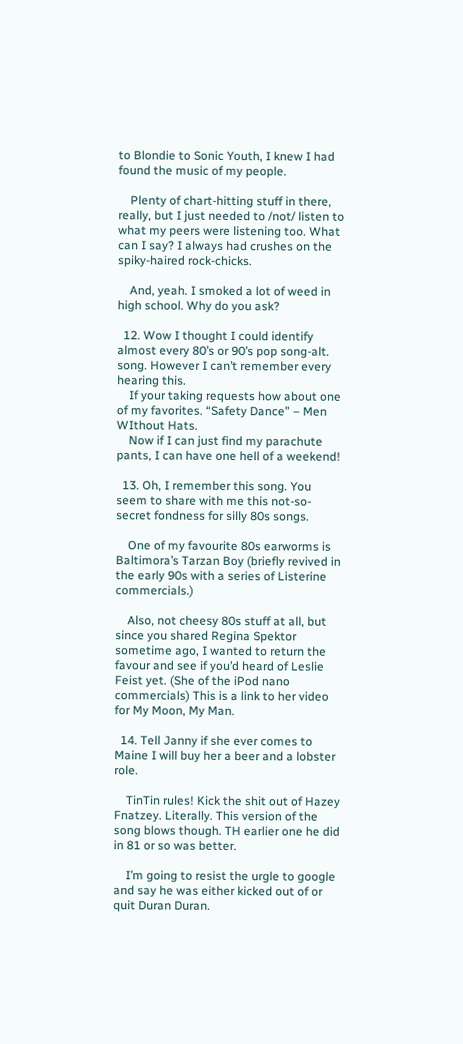to Blondie to Sonic Youth, I knew I had found the music of my people.

    Plenty of chart-hitting stuff in there, really, but I just needed to /not/ listen to what my peers were listening too. What can I say? I always had crushes on the spiky-haired rock-chicks.

    And, yeah. I smoked a lot of weed in high school. Why do you ask?

  12. Wow I thought I could identify almost every 80’s or 90’s pop song-alt. song. However I can’t remember every hearing this.
    If your taking requests how about one of my favorites. “Safety Dance” – Men WIthout Hats.
    Now if I can just find my parachute pants, I can have one hell of a weekend!

  13. Oh, I remember this song. You seem to share with me this not-so-secret fondness for silly 80s songs.

    One of my favourite 80s earworms is Baltimora’s Tarzan Boy (briefly revived in the early 90s with a series of Listerine commercials.)

    Also, not cheesy 80s stuff at all, but since you shared Regina Spektor sometime ago, I wanted to return the favour and see if you’d heard of Leslie Feist yet. (She of the iPod nano commercials) This is a link to her video for My Moon, My Man.

  14. Tell Janny if she ever comes to Maine I will buy her a beer and a lobster role.

    TinTin rules! Kick the shit out of Hazey Fnatzey. Literally. This version of the song blows though. TH earlier one he did in 81 or so was better.

    I’m going to resist the urgle to google and say he was either kicked out of or quit Duran Duran.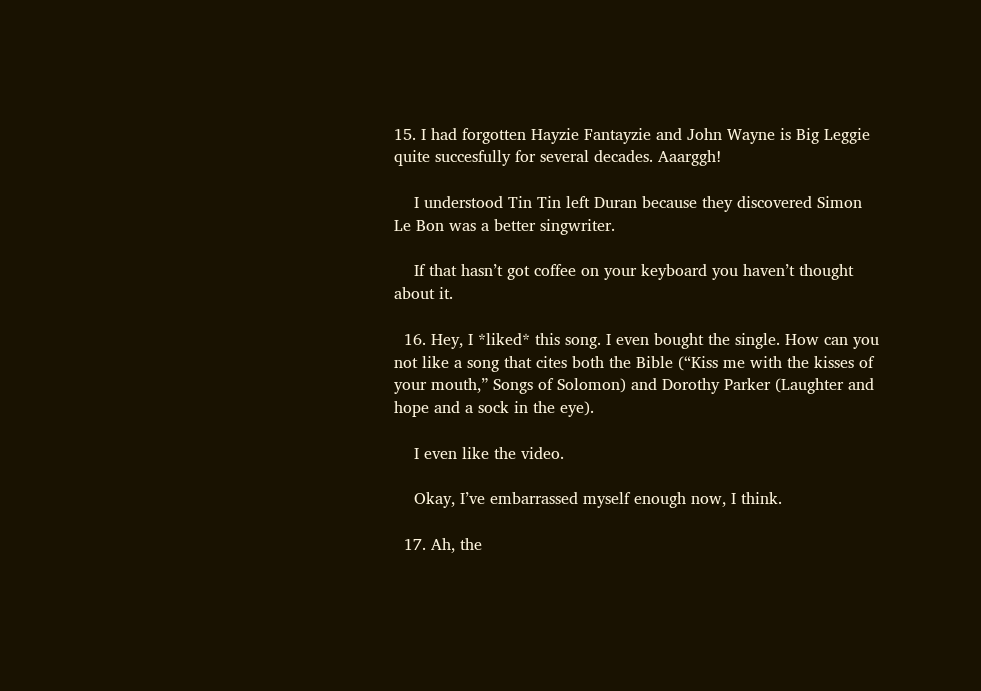15. I had forgotten Hayzie Fantayzie and John Wayne is Big Leggie quite succesfully for several decades. Aaarggh!

    I understood Tin Tin left Duran because they discovered Simon Le Bon was a better singwriter.

    If that hasn’t got coffee on your keyboard you haven’t thought about it.

  16. Hey, I *liked* this song. I even bought the single. How can you not like a song that cites both the Bible (“Kiss me with the kisses of your mouth,” Songs of Solomon) and Dorothy Parker (Laughter and hope and a sock in the eye).

    I even like the video.

    Okay, I’ve embarrassed myself enough now, I think.

  17. Ah, the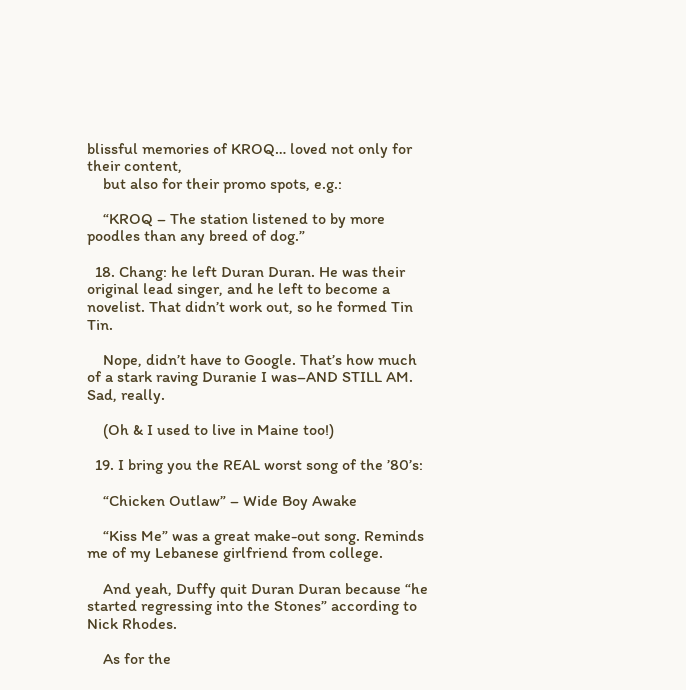blissful memories of KROQ… loved not only for their content,
    but also for their promo spots, e.g.:

    “KROQ – The station listened to by more poodles than any breed of dog.”

  18. Chang: he left Duran Duran. He was their original lead singer, and he left to become a novelist. That didn’t work out, so he formed Tin Tin.

    Nope, didn’t have to Google. That’s how much of a stark raving Duranie I was–AND STILL AM. Sad, really.

    (Oh & I used to live in Maine too!)

  19. I bring you the REAL worst song of the ’80’s:

    “Chicken Outlaw” – Wide Boy Awake

    “Kiss Me” was a great make-out song. Reminds me of my Lebanese girlfriend from college.

    And yeah, Duffy quit Duran Duran because “he started regressing into the Stones” according to Nick Rhodes.

    As for the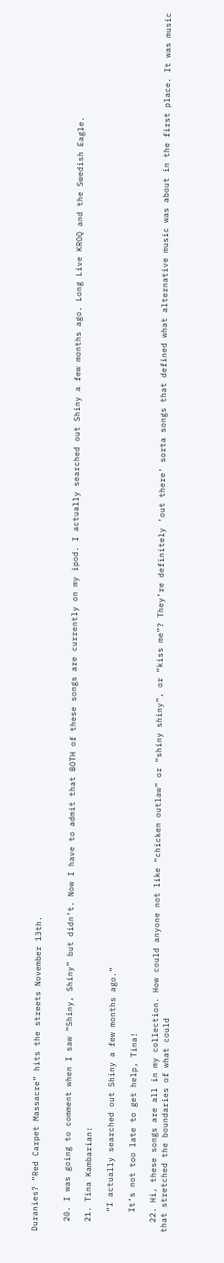Duranies? “Red Carpet Massacre” hits the streets November 13th.


  20. I was going to comment when I saw “Shiny, Shiny” but didn’t. Now I have to admit that BOTH of these songs are currently on my ipod. I actually searched out Shiny a few months ago. Long Live KROQ and the Swedish Eagle.

  21. Tina Kambarian:

    “I actually searched out Shiny a few months ago.”

    It’s not too late to get help, Tina!

  22. Hi, these songs are all in my collection. How could anyone not like “chicken outlaw” or “shiny shiny”, or “kiss me”? They’re definitely ‘out there’ sorta songs that defined what alternative music was about in the first place. It was music that stretched the boundaries of what could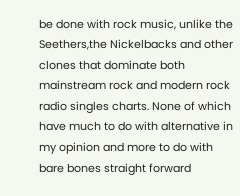be done with rock music, unlike the Seethers,the Nickelbacks and other clones that dominate both mainstream rock and modern rock radio singles charts. None of which have much to do with alternative in my opinion and more to do with bare bones straight forward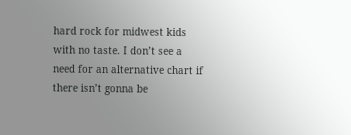hard rock for midwest kids with no taste. I don’t see a need for an alternative chart if there isn’t gonna be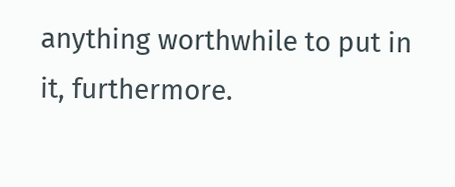anything worthwhile to put in it, furthermore.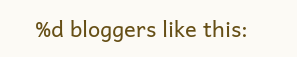%d bloggers like this: